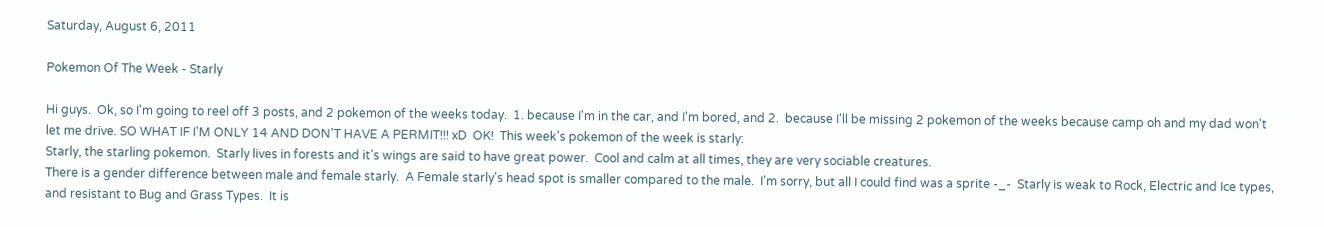Saturday, August 6, 2011

Pokemon Of The Week - Starly

Hi guys.  Ok, so I'm going to reel off 3 posts, and 2 pokemon of the weeks today.  1. because I'm in the car, and I'm bored, and 2.  because I'll be missing 2 pokemon of the weeks because camp oh and my dad won't let me drive. SO WHAT IF I'M ONLY 14 AND DON'T HAVE A PERMIT!!! xD  OK!  This week's pokemon of the week is starly:
Starly, the starling pokemon.  Starly lives in forests and it's wings are said to have great power.  Cool and calm at all times, they are very sociable creatures.
There is a gender difference between male and female starly.  A Female starly's head spot is smaller compared to the male.  I'm sorry, but all I could find was a sprite -_-  Starly is weak to Rock, Electric and Ice types, and resistant to Bug and Grass Types.  It is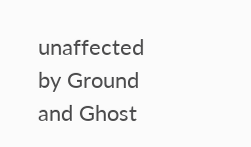unaffected by Ground and Ghost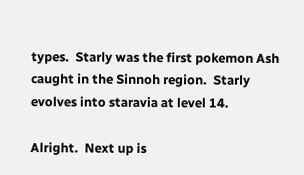types.  Starly was the first pokemon Ash caught in the Sinnoh region.  Starly evolves into staravia at level 14.

Alright.  Next up is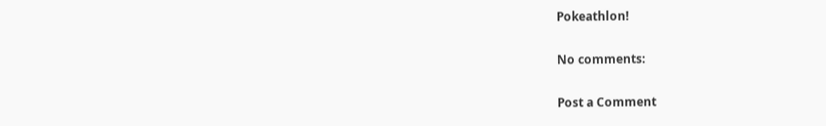Pokeathlon!

No comments:

Post a Comment